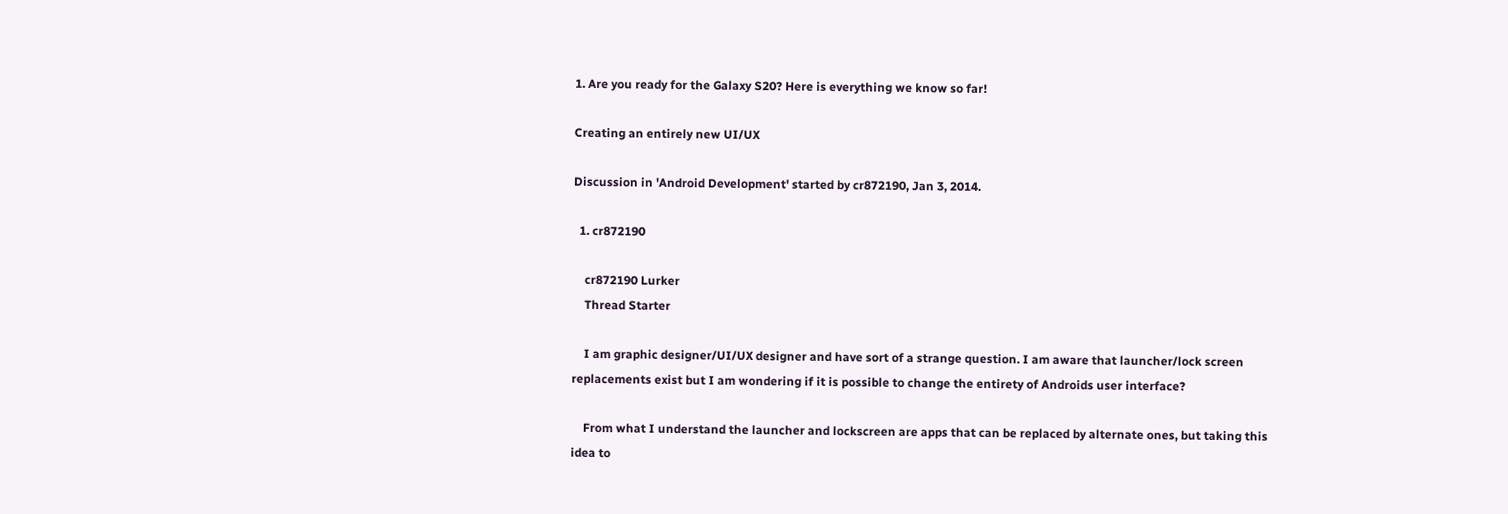1. Are you ready for the Galaxy S20? Here is everything we know so far!

Creating an entirely new UI/UX

Discussion in 'Android Development' started by cr872190, Jan 3, 2014.

  1. cr872190

    cr872190 Lurker
    Thread Starter

    I am graphic designer/UI/UX designer and have sort of a strange question. I am aware that launcher/lock screen replacements exist but I am wondering if it is possible to change the entirety of Androids user interface?

    From what I understand the launcher and lockscreen are apps that can be replaced by alternate ones, but taking this idea to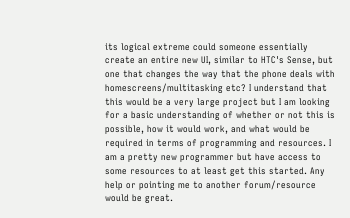its logical extreme could someone essentially create an entire new UI, similar to HTC's Sense, but one that changes the way that the phone deals with homescreens/multitasking etc? I understand that this would be a very large project but I am looking for a basic understanding of whether or not this is possible, how it would work, and what would be required in terms of programming and resources. I am a pretty new programmer but have access to some resources to at least get this started. Any help or pointing me to another forum/resource would be great.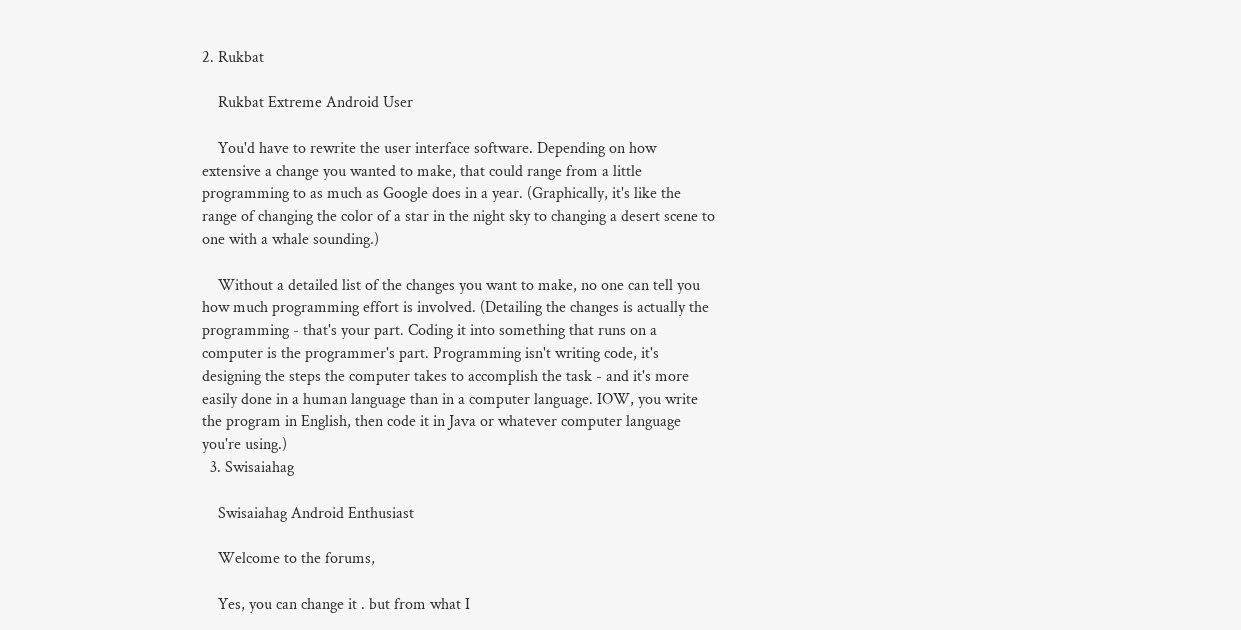2. Rukbat

    Rukbat Extreme Android User

    You'd have to rewrite the user interface software. Depending on how extensive a change you wanted to make, that could range from a little programming to as much as Google does in a year. (Graphically, it's like the range of changing the color of a star in the night sky to changing a desert scene to one with a whale sounding.)

    Without a detailed list of the changes you want to make, no one can tell you how much programming effort is involved. (Detailing the changes is actually the programming - that's your part. Coding it into something that runs on a computer is the programmer's part. Programming isn't writing code, it's designing the steps the computer takes to accomplish the task - and it's more easily done in a human language than in a computer language. IOW, you write the program in English, then code it in Java or whatever computer language you're using.)
  3. Swisaiahag

    Swisaiahag Android Enthusiast

    Welcome to the forums,

    Yes, you can change it . but from what I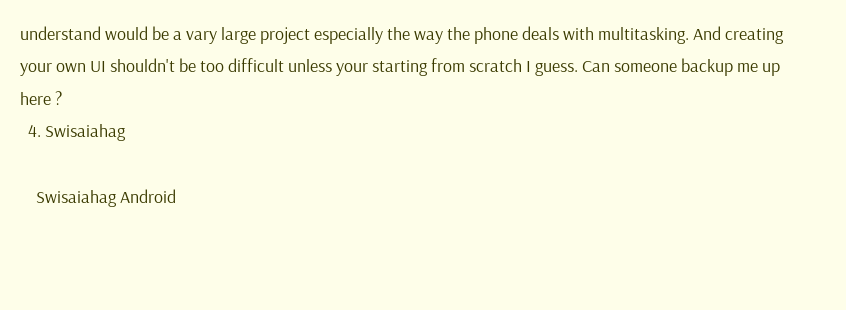understand would be a vary large project especially the way the phone deals with multitasking. And creating your own UI shouldn't be too difficult unless your starting from scratch I guess. Can someone backup me up here ?
  4. Swisaiahag

    Swisaiahag Android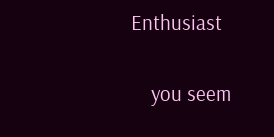Enthusiast

    you seem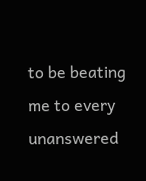to be beating me to every unanswered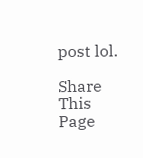post lol.

Share This Page